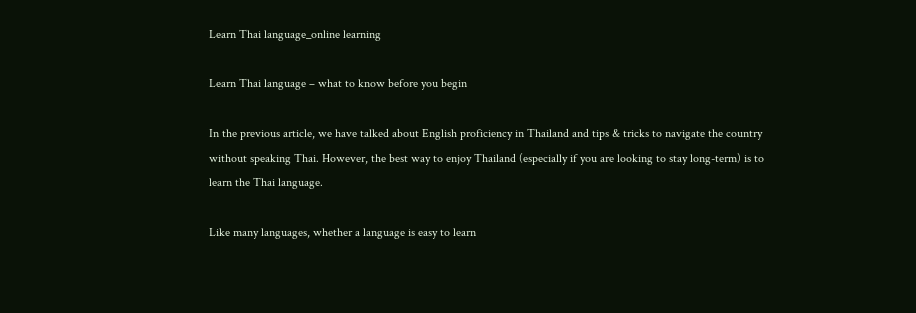Learn Thai language_online learning

Learn Thai language – what to know before you begin

In the previous article, we have talked about English proficiency in Thailand and tips & tricks to navigate the country without speaking Thai. However, the best way to enjoy Thailand (especially if you are looking to stay long-term) is to learn the Thai language.

Like many languages, whether a language is easy to learn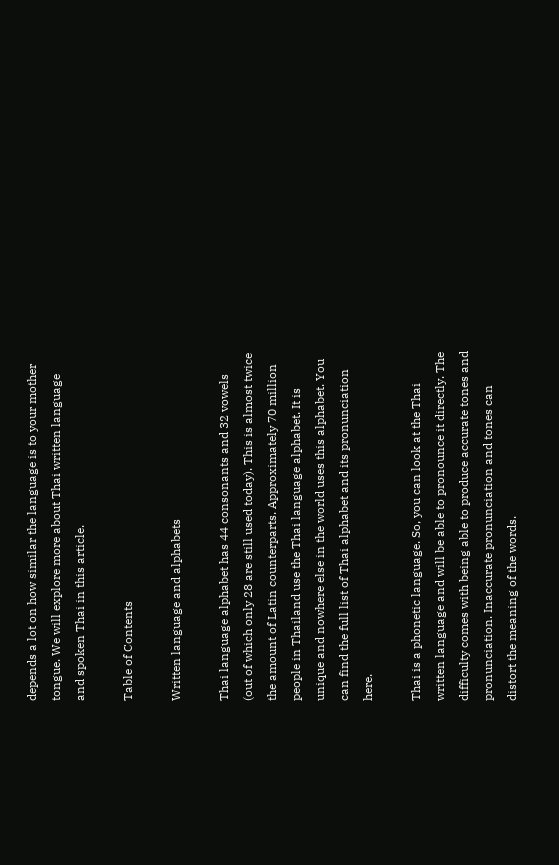depends a lot on how similar the language is to your mother tongue. We will explore more about Thai written language and spoken Thai in this article.

Table of Contents

Written language and alphabets

Thai language alphabet has 44 consonants and 32 vowels (out of which only 28 are still used today). This is almost twice the amount of Latin counterparts. Approximately 70 million people in Thailand use the Thai language alphabet. It is unique and nowhere else in the world uses this alphabet. You can find the full list of Thai alphabet and its pronunciation here.

Thai is a phonetic language. So, you can look at the Thai written language and will be able to pronounce it directly. The difficulty comes with being able to produce accurate tones and pronunciation. Inaccurate pronunciation and tones can distort the meaning of the words.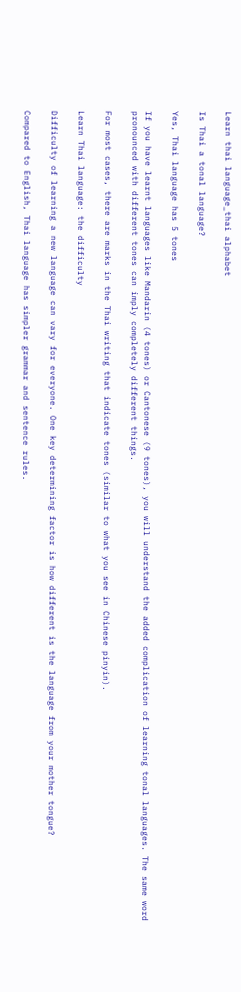Learn thai language_thai alphabet

Is Thai a tonal language?

Yes, Thai language has 5 tones

If you have learnt languages like Mandarin (4 tones) or Cantonese (9 tones), you will understand the added complication of learning tonal languages. The same word pronounced with different tones can imply completely different things.

For most cases, there are marks in the Thai writing that indicate tones (similar to what you see in Chinese pinyin).

Learn Thai language: the difficulty

Difficulty of learning a new language can vary for everyone. One key determining factor is how different is the language from your mother tongue?

Compared to English, Thai language has simpler grammar and sentence rules.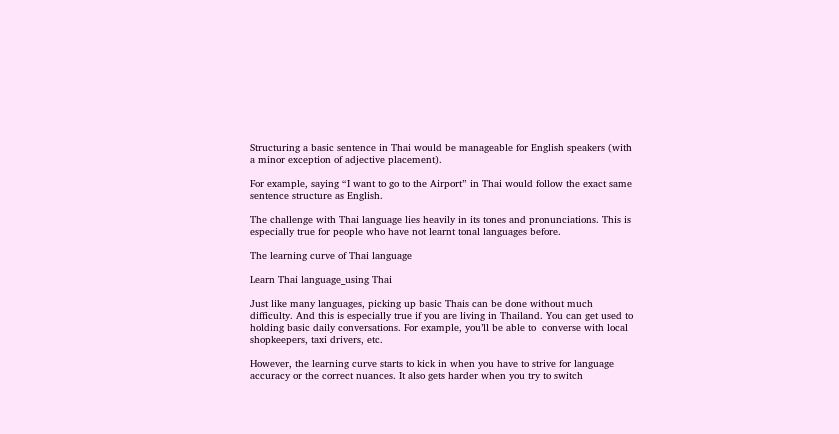Structuring a basic sentence in Thai would be manageable for English speakers (with a minor exception of adjective placement).

For example, saying “I want to go to the Airport” in Thai would follow the exact same sentence structure as English.

The challenge with Thai language lies heavily in its tones and pronunciations. This is especially true for people who have not learnt tonal languages before.

The learning curve of Thai language

Learn Thai language_using Thai

Just like many languages, picking up basic Thais can be done without much difficulty. And this is especially true if you are living in Thailand. You can get used to holding basic daily conversations. For example, you’ll be able to  converse with local shopkeepers, taxi drivers, etc.

However, the learning curve starts to kick in when you have to strive for language accuracy or the correct nuances. It also gets harder when you try to switch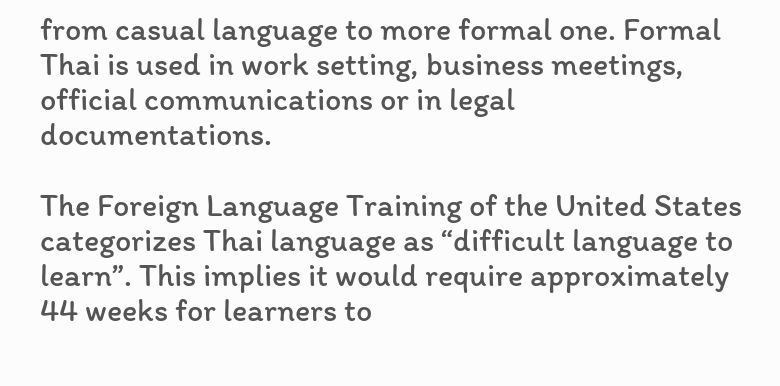from casual language to more formal one. Formal Thai is used in work setting, business meetings, official communications or in legal documentations.

The Foreign Language Training of the United States categorizes Thai language as “difficult language to learn”. This implies it would require approximately 44 weeks for learners to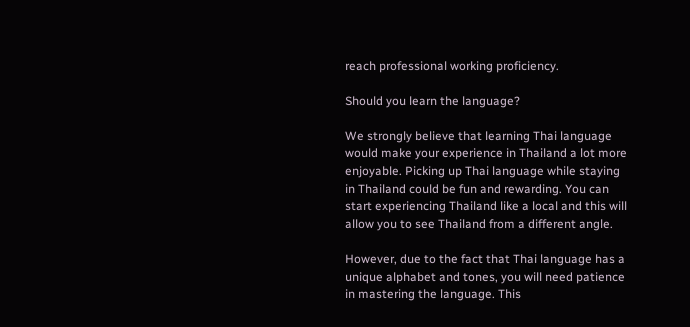reach professional working proficiency.

Should you learn the language?

We strongly believe that learning Thai language would make your experience in Thailand a lot more enjoyable. Picking up Thai language while staying in Thailand could be fun and rewarding. You can start experiencing Thailand like a local and this will allow you to see Thailand from a different angle.

However, due to the fact that Thai language has a unique alphabet and tones, you will need patience in mastering the language. This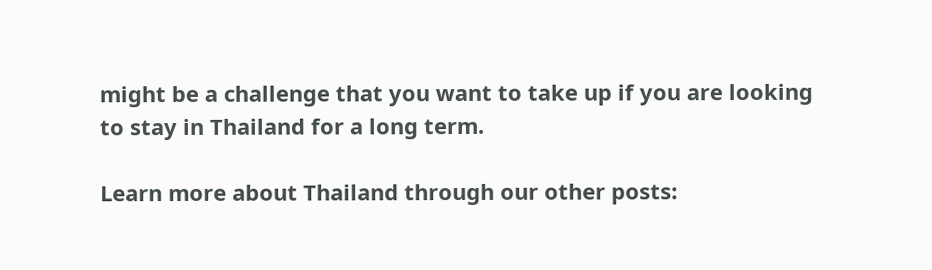might be a challenge that you want to take up if you are looking to stay in Thailand for a long term.

Learn more about Thailand through our other posts: